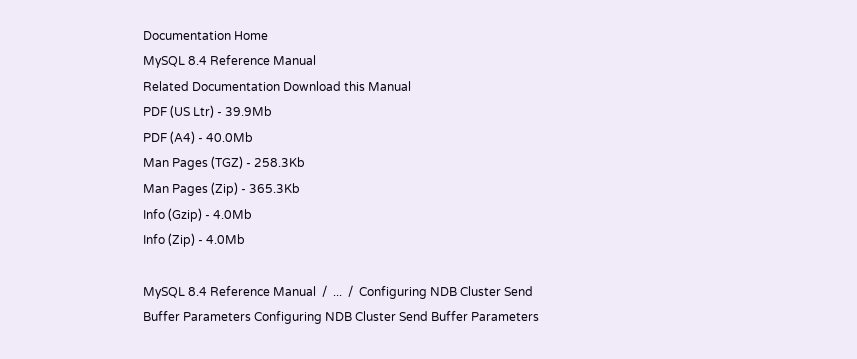Documentation Home
MySQL 8.4 Reference Manual
Related Documentation Download this Manual
PDF (US Ltr) - 39.9Mb
PDF (A4) - 40.0Mb
Man Pages (TGZ) - 258.3Kb
Man Pages (Zip) - 365.3Kb
Info (Gzip) - 4.0Mb
Info (Zip) - 4.0Mb

MySQL 8.4 Reference Manual  /  ...  /  Configuring NDB Cluster Send Buffer Parameters Configuring NDB Cluster Send Buffer Parameters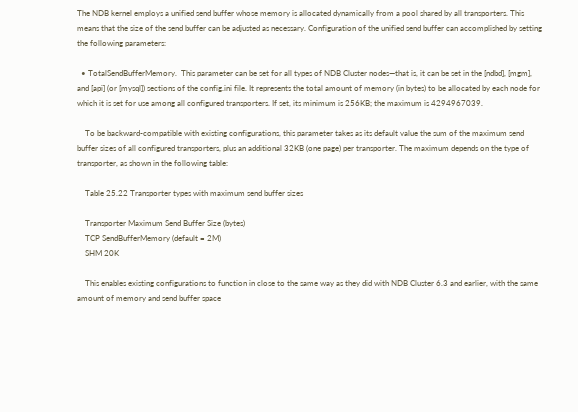The NDB kernel employs a unified send buffer whose memory is allocated dynamically from a pool shared by all transporters. This means that the size of the send buffer can be adjusted as necessary. Configuration of the unified send buffer can accomplished by setting the following parameters:

  • TotalSendBufferMemory.  This parameter can be set for all types of NDB Cluster nodes—that is, it can be set in the [ndbd], [mgm], and [api] (or [mysql]) sections of the config.ini file. It represents the total amount of memory (in bytes) to be allocated by each node for which it is set for use among all configured transporters. If set, its minimum is 256KB; the maximum is 4294967039.

    To be backward-compatible with existing configurations, this parameter takes as its default value the sum of the maximum send buffer sizes of all configured transporters, plus an additional 32KB (one page) per transporter. The maximum depends on the type of transporter, as shown in the following table:

    Table 25.22 Transporter types with maximum send buffer sizes

    Transporter Maximum Send Buffer Size (bytes)
    TCP SendBufferMemory (default = 2M)
    SHM 20K

    This enables existing configurations to function in close to the same way as they did with NDB Cluster 6.3 and earlier, with the same amount of memory and send buffer space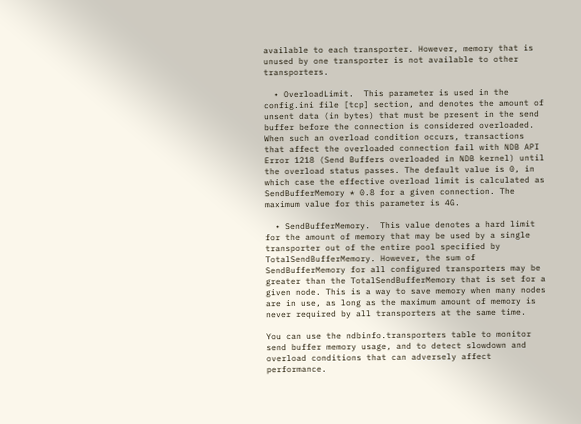available to each transporter. However, memory that is unused by one transporter is not available to other transporters.

  • OverloadLimit.  This parameter is used in the config.ini file [tcp] section, and denotes the amount of unsent data (in bytes) that must be present in the send buffer before the connection is considered overloaded. When such an overload condition occurs, transactions that affect the overloaded connection fail with NDB API Error 1218 (Send Buffers overloaded in NDB kernel) until the overload status passes. The default value is 0, in which case the effective overload limit is calculated as SendBufferMemory * 0.8 for a given connection. The maximum value for this parameter is 4G.

  • SendBufferMemory.  This value denotes a hard limit for the amount of memory that may be used by a single transporter out of the entire pool specified by TotalSendBufferMemory. However, the sum of SendBufferMemory for all configured transporters may be greater than the TotalSendBufferMemory that is set for a given node. This is a way to save memory when many nodes are in use, as long as the maximum amount of memory is never required by all transporters at the same time.

You can use the ndbinfo.transporters table to monitor send buffer memory usage, and to detect slowdown and overload conditions that can adversely affect performance.